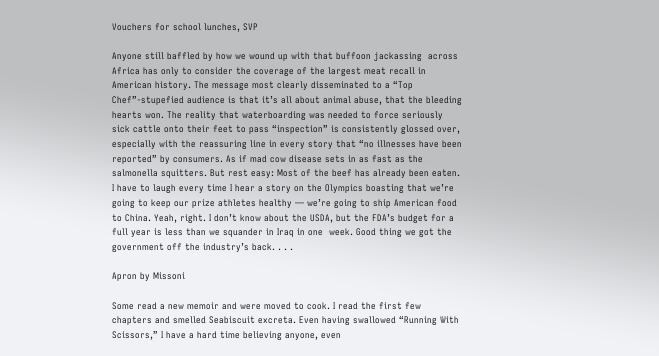Vouchers for school lunches, SVP

Anyone still baffled by how we wound up with that buffoon jackassing  across Africa has only to consider the coverage of the largest meat recall in American history. The message most clearly disseminated to a “Top Chef”-stupefied audience is that it’s all about animal abuse, that the bleeding hearts won. The reality that waterboarding was needed to force seriously sick cattle onto their feet to pass “inspection” is consistently glossed over, especially with the reassuring line in every story that “no illnesses have been reported” by consumers. As if mad cow disease sets in as fast as the salmonella squitters. But rest easy: Most of the beef has already been eaten. I have to laugh every time I hear a story on the Olympics boasting that we’re going to keep our prize athletes healthy — we’re going to ship American food to China. Yeah, right. I don’t know about the USDA, but the FDA’s budget for a full year is less than we squander in Iraq in one  week. Good thing we got the government off the industry’s back. . . .

Apron by Missoni

Some read a new memoir and were moved to cook. I read the first few chapters and smelled Seabiscuit excreta. Even having swallowed “Running With Scissors,” I have a hard time believing anyone, even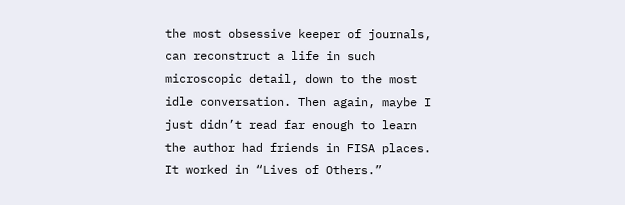the most obsessive keeper of journals, can reconstruct a life in such microscopic detail, down to the most idle conversation. Then again, maybe I just didn’t read far enough to learn the author had friends in FISA places. It worked in “Lives of Others.”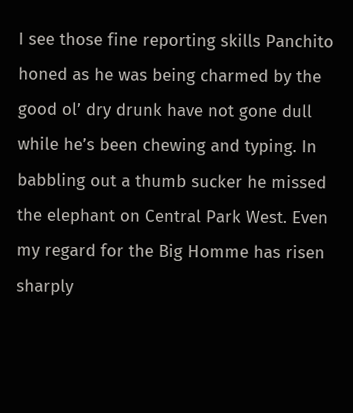I see those fine reporting skills Panchito honed as he was being charmed by the good ol’ dry drunk have not gone dull while he’s been chewing and typing. In babbling out a thumb sucker he missed the elephant on Central Park West. Even my regard for the Big Homme has risen sharply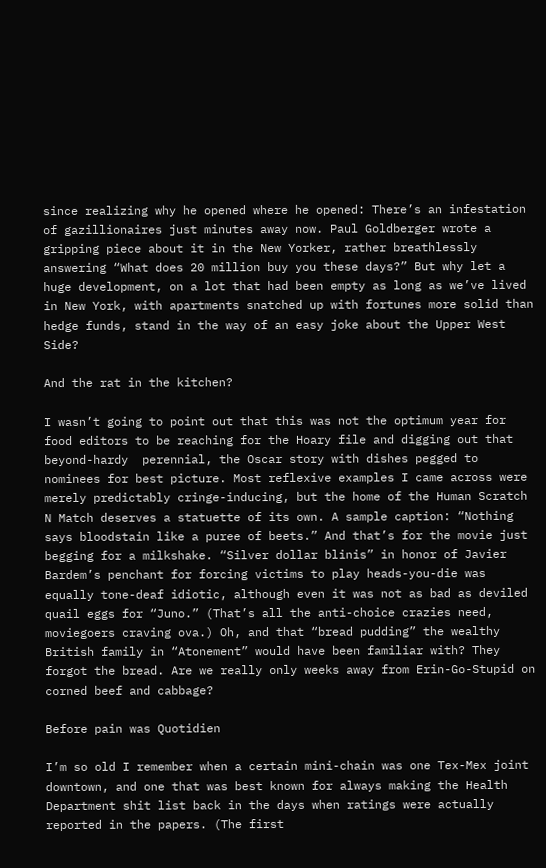since realizing why he opened where he opened: There’s an infestation of gazillionaires just minutes away now. Paul Goldberger wrote a gripping piece about it in the New Yorker, rather breathlessly answering “What does 20 million buy you these days?” But why let a huge development, on a lot that had been empty as long as we’ve lived in New York, with apartments snatched up with fortunes more solid than hedge funds, stand in the way of an easy joke about the Upper West Side?

And the rat in the kitchen?

I wasn’t going to point out that this was not the optimum year for food editors to be reaching for the Hoary file and digging out that beyond-hardy  perennial, the Oscar story with dishes pegged to nominees for best picture. Most reflexive examples I came across were merely predictably cringe-inducing, but the home of the Human Scratch N Match deserves a statuette of its own. A sample caption: “Nothing says bloodstain like a puree of beets.” And that’s for the movie just begging for a milkshake. “Silver dollar blinis” in honor of Javier Bardem’s penchant for forcing victims to play heads-you-die was equally tone-deaf idiotic, although even it was not as bad as deviled quail eggs for “Juno.” (That’s all the anti-choice crazies need, moviegoers craving ova.) Oh, and that “bread pudding” the wealthy British family in “Atonement” would have been familiar with? They forgot the bread. Are we really only weeks away from Erin-Go-Stupid on corned beef and cabbage?

Before pain was Quotidien

I’m so old I remember when a certain mini-chain was one Tex-Mex joint downtown, and one that was best known for always making the Health Department shit list back in the days when ratings were actually reported in the papers. (The first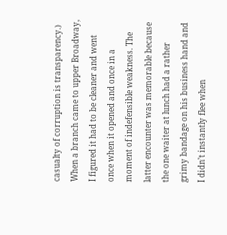casualty of corruption is transparency.) When a branch came to upper Broadway, I figured it had to be cleaner and went once when it opened and once in a moment of indefensible weakness. The latter encounter was memorable because the one waiter at lunch had a rather grimy bandage on his business hand and I didn’t instantly flee when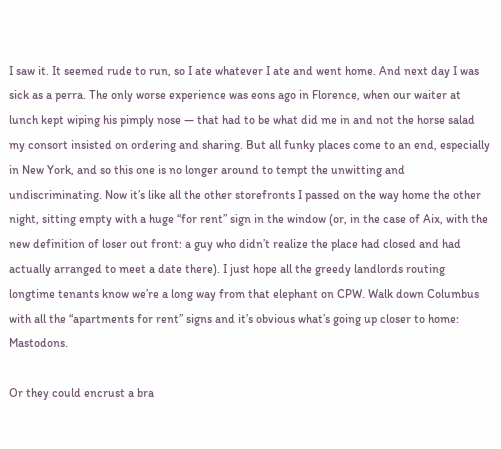I saw it. It seemed rude to run, so I ate whatever I ate and went home. And next day I was sick as a perra. The only worse experience was eons ago in Florence, when our waiter at lunch kept wiping his pimply nose — that had to be what did me in and not the horse salad my consort insisted on ordering and sharing. But all funky places come to an end, especially in New York, and so this one is no longer around to tempt the unwitting and undiscriminating. Now it’s like all the other storefronts I passed on the way home the other night, sitting empty with a huge “for rent” sign in the window (or, in the case of Aix, with the new definition of loser out front: a guy who didn’t realize the place had closed and had actually arranged to meet a date there). I just hope all the greedy landlords routing longtime tenants know we’re a long way from that elephant on CPW. Walk down Columbus with all the “apartments for rent” signs and it’s obvious what’s going up closer to home: Mastodons.

Or they could encrust a bra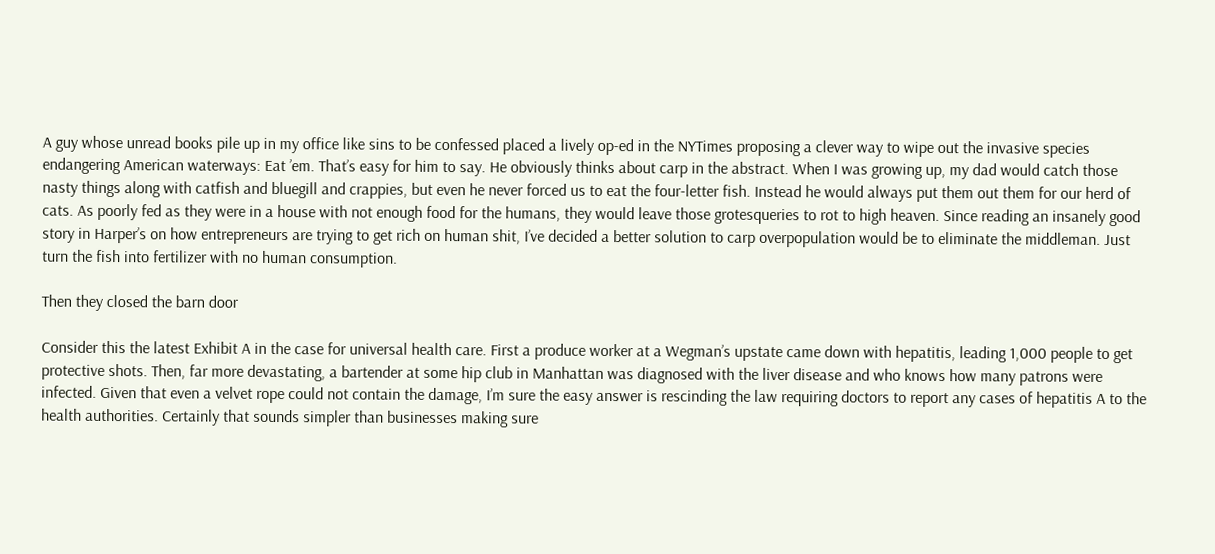A guy whose unread books pile up in my office like sins to be confessed placed a lively op-ed in the NYTimes proposing a clever way to wipe out the invasive species endangering American waterways: Eat ’em. That’s easy for him to say. He obviously thinks about carp in the abstract. When I was growing up, my dad would catch those nasty things along with catfish and bluegill and crappies, but even he never forced us to eat the four-letter fish. Instead he would always put them out them for our herd of cats. As poorly fed as they were in a house with not enough food for the humans, they would leave those grotesqueries to rot to high heaven. Since reading an insanely good story in Harper’s on how entrepreneurs are trying to get rich on human shit, I’ve decided a better solution to carp overpopulation would be to eliminate the middleman. Just turn the fish into fertilizer with no human consumption.

Then they closed the barn door

Consider this the latest Exhibit A in the case for universal health care. First a produce worker at a Wegman’s upstate came down with hepatitis, leading 1,000 people to get protective shots. Then, far more devastating, a bartender at some hip club in Manhattan was diagnosed with the liver disease and who knows how many patrons were infected. Given that even a velvet rope could not contain the damage, I’m sure the easy answer is rescinding the law requiring doctors to report any cases of hepatitis A to the health authorities. Certainly that sounds simpler than businesses making sure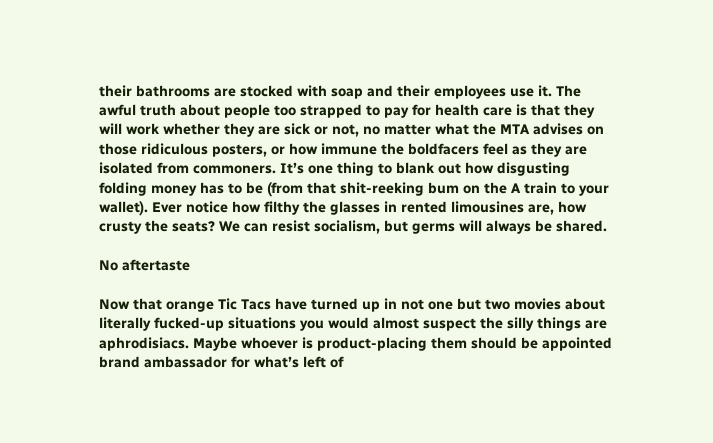their bathrooms are stocked with soap and their employees use it. The awful truth about people too strapped to pay for health care is that they will work whether they are sick or not, no matter what the MTA advises on those ridiculous posters, or how immune the boldfacers feel as they are isolated from commoners. It’s one thing to blank out how disgusting folding money has to be (from that shit-reeking bum on the A train to your wallet). Ever notice how filthy the glasses in rented limousines are, how crusty the seats? We can resist socialism, but germs will always be shared.

No aftertaste

Now that orange Tic Tacs have turned up in not one but two movies about literally fucked-up situations you would almost suspect the silly things are aphrodisiacs. Maybe whoever is product-placing them should be appointed  brand ambassador for what’s left of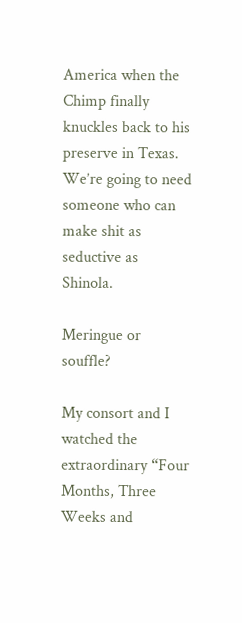America when the Chimp finally knuckles back to his preserve in Texas. We’re going to need someone who can make shit as seductive as Shinola.

Meringue or souffle?

My consort and I watched the extraordinary “Four Months, Three Weeks and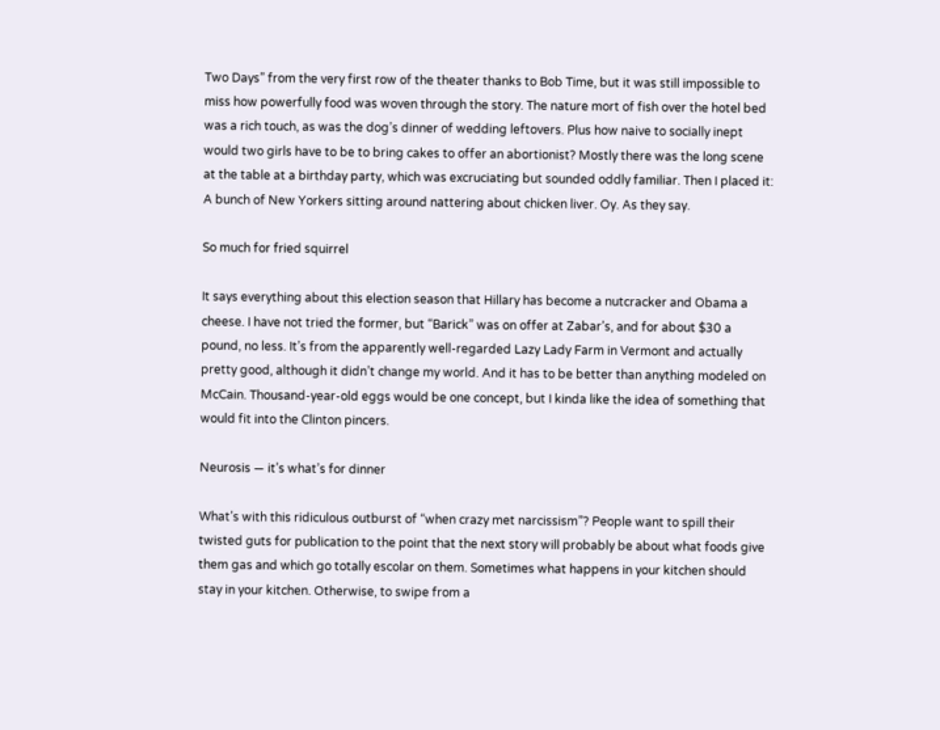Two Days” from the very first row of the theater thanks to Bob Time, but it was still impossible to miss how powerfully food was woven through the story. The nature mort of fish over the hotel bed was a rich touch, as was the dog’s dinner of wedding leftovers. Plus how naive to socially inept would two girls have to be to bring cakes to offer an abortionist? Mostly there was the long scene at the table at a birthday party, which was excruciating but sounded oddly familiar. Then I placed it: A bunch of New Yorkers sitting around nattering about chicken liver. Oy. As they say.

So much for fried squirrel

It says everything about this election season that Hillary has become a nutcracker and Obama a cheese. I have not tried the former, but “Barick” was on offer at Zabar’s, and for about $30 a pound, no less. It’s from the apparently well-regarded Lazy Lady Farm in Vermont and actually pretty good, although it didn’t change my world. And it has to be better than anything modeled on McCain. Thousand-year-old eggs would be one concept, but I kinda like the idea of something that would fit into the Clinton pincers.

Neurosis — it’s what’s for dinner

What’s with this ridiculous outburst of “when crazy met narcissism”? People want to spill their twisted guts for publication to the point that the next story will probably be about what foods give them gas and which go totally escolar on them. Sometimes what happens in your kitchen should stay in your kitchen. Otherwise, to swipe from a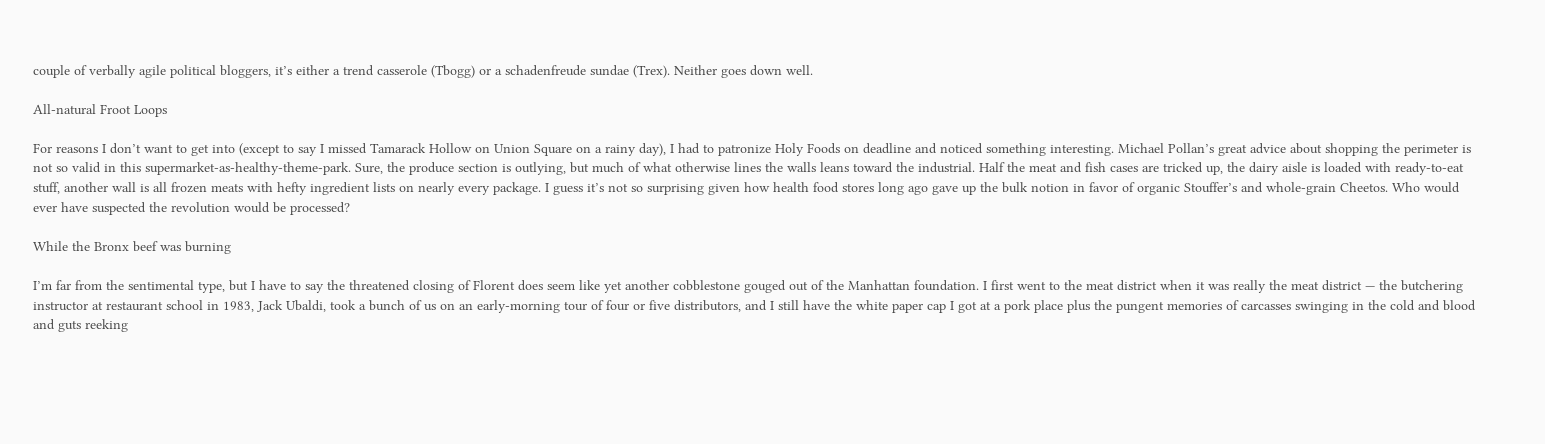couple of verbally agile political bloggers, it’s either a trend casserole (Tbogg) or a schadenfreude sundae (Trex). Neither goes down well.

All-natural Froot Loops

For reasons I don’t want to get into (except to say I missed Tamarack Hollow on Union Square on a rainy day), I had to patronize Holy Foods on deadline and noticed something interesting. Michael Pollan’s great advice about shopping the perimeter is not so valid in this supermarket-as-healthy-theme-park. Sure, the produce section is outlying, but much of what otherwise lines the walls leans toward the industrial. Half the meat and fish cases are tricked up, the dairy aisle is loaded with ready-to-eat stuff, another wall is all frozen meats with hefty ingredient lists on nearly every package. I guess it’s not so surprising given how health food stores long ago gave up the bulk notion in favor of organic Stouffer’s and whole-grain Cheetos. Who would ever have suspected the revolution would be processed?

While the Bronx beef was burning

I’m far from the sentimental type, but I have to say the threatened closing of Florent does seem like yet another cobblestone gouged out of the Manhattan foundation. I first went to the meat district when it was really the meat district — the butchering instructor at restaurant school in 1983, Jack Ubaldi, took a bunch of us on an early-morning tour of four or five distributors, and I still have the white paper cap I got at a pork place plus the pungent memories of carcasses swinging in the cold and blood and guts reeking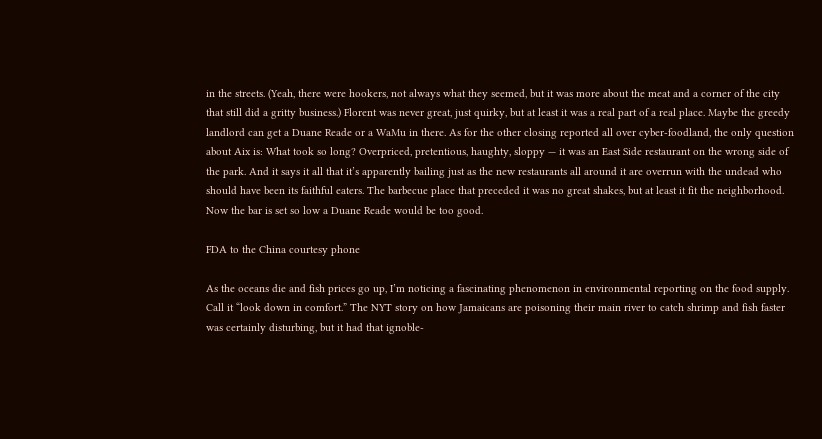in the streets. (Yeah, there were hookers, not always what they seemed, but it was more about the meat and a corner of the city that still did a gritty business.) Florent was never great, just quirky, but at least it was a real part of a real place. Maybe the greedy landlord can get a Duane Reade or a WaMu in there. As for the other closing reported all over cyber-foodland, the only question about Aix is: What took so long? Overpriced, pretentious, haughty, sloppy — it was an East Side restaurant on the wrong side of the park. And it says it all that it’s apparently bailing just as the new restaurants all around it are overrun with the undead who should have been its faithful eaters. The barbecue place that preceded it was no great shakes, but at least it fit the neighborhood. Now the bar is set so low a Duane Reade would be too good.

FDA to the China courtesy phone

As the oceans die and fish prices go up, I’m noticing a fascinating phenomenon in environmental reporting on the food supply. Call it “look down in comfort.” The NYT story on how Jamaicans are poisoning their main river to catch shrimp and fish faster was certainly disturbing, but it had that ignoble-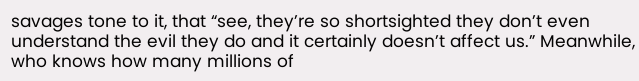savages tone to it, that “see, they’re so shortsighted they don’t even understand the evil they do and it certainly doesn’t affect us.” Meanwhile, who knows how many millions of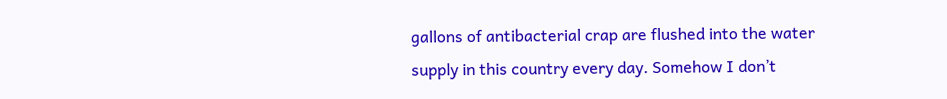gallons of antibacterial crap are flushed into the water supply in this country every day. Somehow I don’t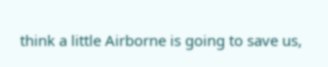think a little Airborne is going to save us,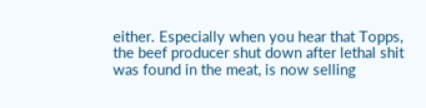either. Especially when you hear that Topps, the beef producer shut down after lethal shit was found in the meat, is now selling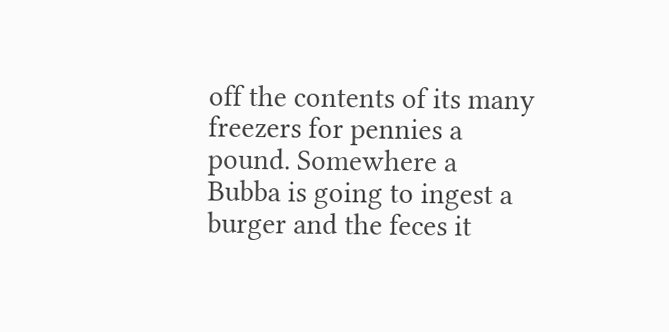off the contents of its many freezers for pennies a pound. Somewhere a Bubba is going to ingest a burger and the feces it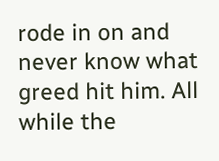rode in on and never know what greed hit him. All while the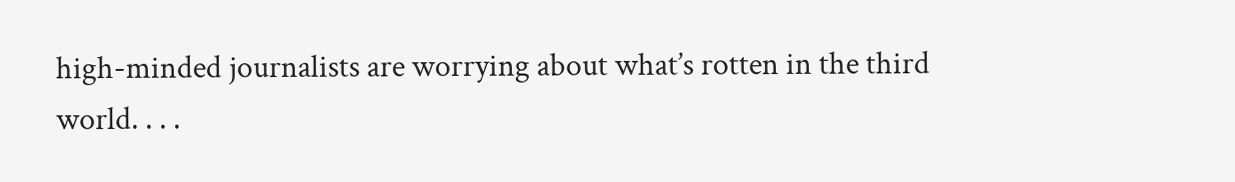high-minded journalists are worrying about what’s rotten in the third world. . . .